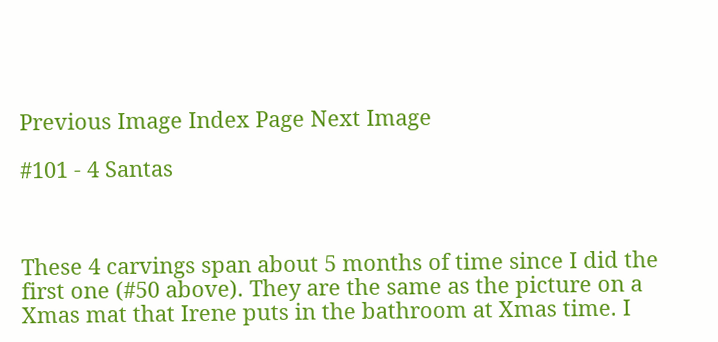Previous Image Index Page Next Image

#101 - 4 Santas



These 4 carvings span about 5 months of time since I did the first one (#50 above). They are the same as the picture on a Xmas mat that Irene puts in the bathroom at Xmas time. I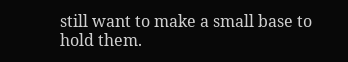still want to make a small base to hold them.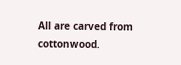All are carved from cottonwood.